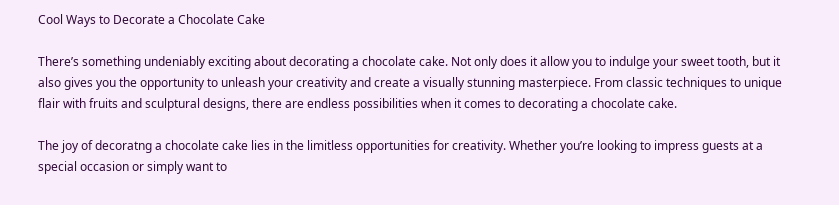Cool Ways to Decorate a Chocolate Cake

There’s something undeniably exciting about decorating a chocolate cake. Not only does it allow you to indulge your sweet tooth, but it also gives you the opportunity to unleash your creativity and create a visually stunning masterpiece. From classic techniques to unique flair with fruits and sculptural designs, there are endless possibilities when it comes to decorating a chocolate cake.

The joy of decoratng a chocolate cake lies in the limitless opportunities for creativity. Whether you’re looking to impress guests at a special occasion or simply want to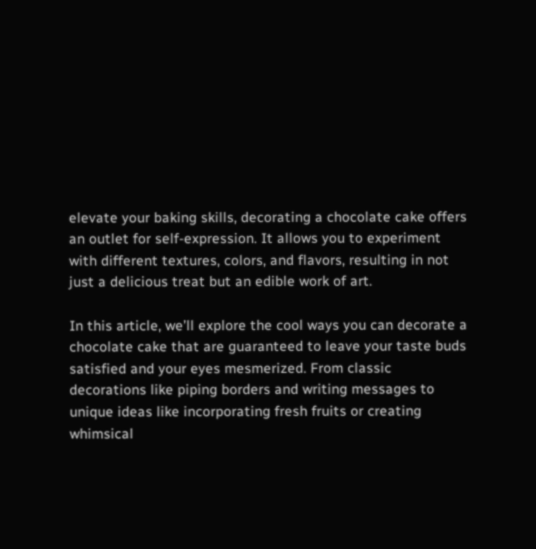elevate your baking skills, decorating a chocolate cake offers an outlet for self-expression. It allows you to experiment with different textures, colors, and flavors, resulting in not just a delicious treat but an edible work of art.

In this article, we’ll explore the cool ways you can decorate a chocolate cake that are guaranteed to leave your taste buds satisfied and your eyes mesmerized. From classic decorations like piping borders and writing messages to unique ideas like incorporating fresh fruits or creating whimsical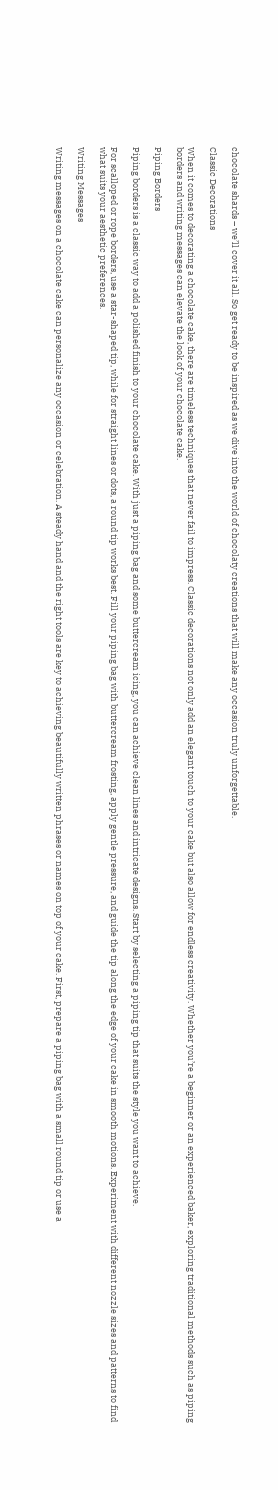chocolate shards – we’ll cover it all. So get ready to be inspired as we dive into the world of chocolaty creations that will make any occasion truly unforgettable.

Classic Decorations

When it comes to decorating a chocolate cake, there are timeless techniques that never fail to impress. Classic decorations not only add an elegant touch to your cake but also allow for endless creativity. Whether you’re a beginner or an experienced baker, exploring traditional methods such as piping borders and writing messages can elevate the look of your chocolate cake.

Piping Borders

Piping borders is a classic way to add a polished finish to your chocolate cake. With just a piping bag and some buttercream icing, you can achieve clean lines and intricate designs. Start by selecting a piping tip that suits the style you want to achieve.

For scalloped or rope borders, use a star-shaped tip, while for straight lines or dots, a round tip works best. Fill your piping bag with buttercream frosting, apply gentle pressure, and guide the tip along the edge of your cake in smooth motions. Experiment with different nozzle sizes and patterns to find what suits your aesthetic preferences.

Writing Messages

Writing messages on a chocolate cake can personalize any occasion or celebration. A steady hand and the right tools are key to achieving beautifully written phrases or names on top of your cake. First, prepare a piping bag with a small round tip or use a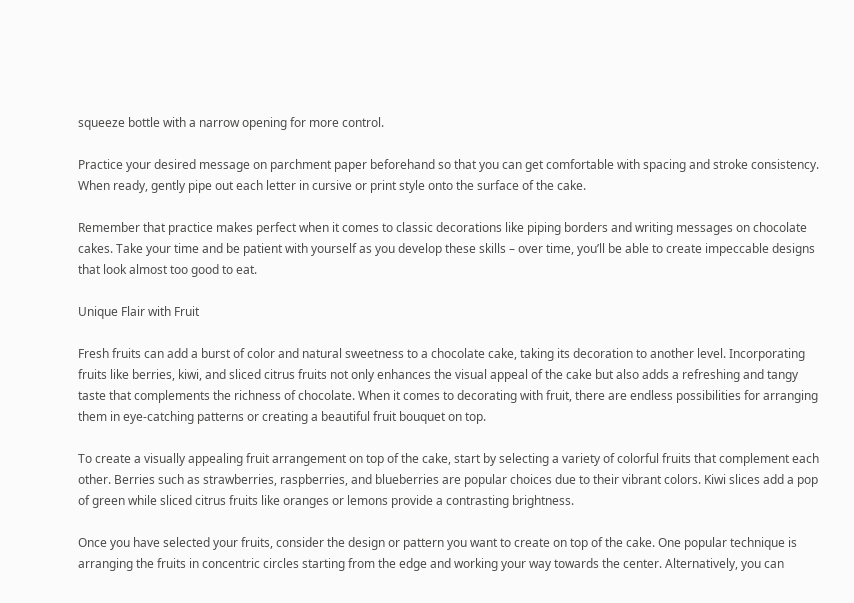squeeze bottle with a narrow opening for more control.

Practice your desired message on parchment paper beforehand so that you can get comfortable with spacing and stroke consistency. When ready, gently pipe out each letter in cursive or print style onto the surface of the cake.

Remember that practice makes perfect when it comes to classic decorations like piping borders and writing messages on chocolate cakes. Take your time and be patient with yourself as you develop these skills – over time, you’ll be able to create impeccable designs that look almost too good to eat.

Unique Flair with Fruit

Fresh fruits can add a burst of color and natural sweetness to a chocolate cake, taking its decoration to another level. Incorporating fruits like berries, kiwi, and sliced citrus fruits not only enhances the visual appeal of the cake but also adds a refreshing and tangy taste that complements the richness of chocolate. When it comes to decorating with fruit, there are endless possibilities for arranging them in eye-catching patterns or creating a beautiful fruit bouquet on top.

To create a visually appealing fruit arrangement on top of the cake, start by selecting a variety of colorful fruits that complement each other. Berries such as strawberries, raspberries, and blueberries are popular choices due to their vibrant colors. Kiwi slices add a pop of green while sliced citrus fruits like oranges or lemons provide a contrasting brightness.

Once you have selected your fruits, consider the design or pattern you want to create on top of the cake. One popular technique is arranging the fruits in concentric circles starting from the edge and working your way towards the center. Alternatively, you can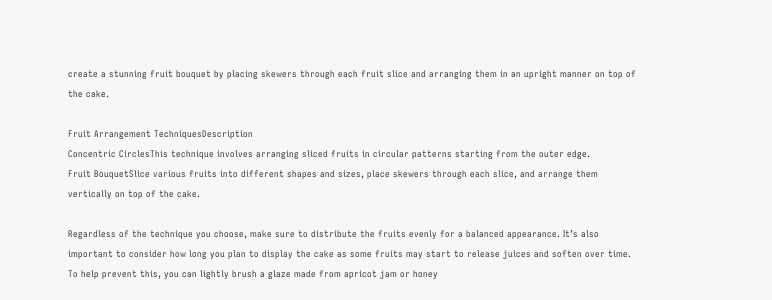create a stunning fruit bouquet by placing skewers through each fruit slice and arranging them in an upright manner on top of the cake.

Fruit Arrangement TechniquesDescription
Concentric CirclesThis technique involves arranging sliced fruits in circular patterns starting from the outer edge.
Fruit BouquetSlice various fruits into different shapes and sizes, place skewers through each slice, and arrange them vertically on top of the cake.

Regardless of the technique you choose, make sure to distribute the fruits evenly for a balanced appearance. It’s also important to consider how long you plan to display the cake as some fruits may start to release juices and soften over time. To help prevent this, you can lightly brush a glaze made from apricot jam or honey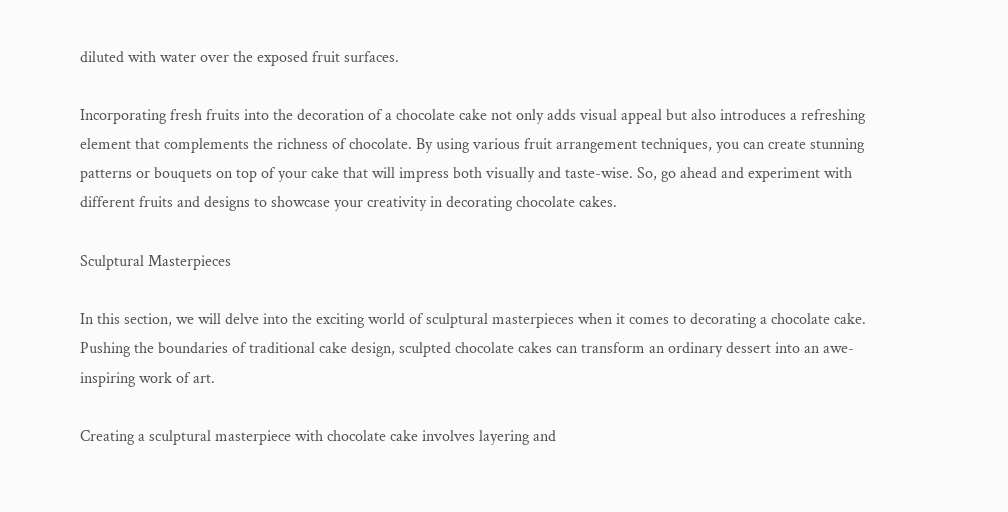diluted with water over the exposed fruit surfaces.

Incorporating fresh fruits into the decoration of a chocolate cake not only adds visual appeal but also introduces a refreshing element that complements the richness of chocolate. By using various fruit arrangement techniques, you can create stunning patterns or bouquets on top of your cake that will impress both visually and taste-wise. So, go ahead and experiment with different fruits and designs to showcase your creativity in decorating chocolate cakes.

Sculptural Masterpieces

In this section, we will delve into the exciting world of sculptural masterpieces when it comes to decorating a chocolate cake. Pushing the boundaries of traditional cake design, sculpted chocolate cakes can transform an ordinary dessert into an awe-inspiring work of art.

Creating a sculptural masterpiece with chocolate cake involves layering and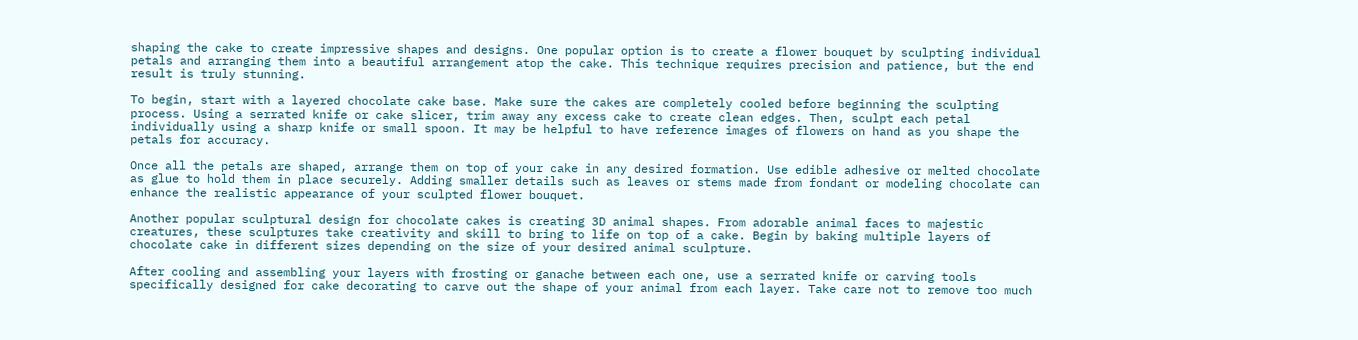shaping the cake to create impressive shapes and designs. One popular option is to create a flower bouquet by sculpting individual petals and arranging them into a beautiful arrangement atop the cake. This technique requires precision and patience, but the end result is truly stunning.

To begin, start with a layered chocolate cake base. Make sure the cakes are completely cooled before beginning the sculpting process. Using a serrated knife or cake slicer, trim away any excess cake to create clean edges. Then, sculpt each petal individually using a sharp knife or small spoon. It may be helpful to have reference images of flowers on hand as you shape the petals for accuracy.

Once all the petals are shaped, arrange them on top of your cake in any desired formation. Use edible adhesive or melted chocolate as glue to hold them in place securely. Adding smaller details such as leaves or stems made from fondant or modeling chocolate can enhance the realistic appearance of your sculpted flower bouquet.

Another popular sculptural design for chocolate cakes is creating 3D animal shapes. From adorable animal faces to majestic creatures, these sculptures take creativity and skill to bring to life on top of a cake. Begin by baking multiple layers of chocolate cake in different sizes depending on the size of your desired animal sculpture.

After cooling and assembling your layers with frosting or ganache between each one, use a serrated knife or carving tools specifically designed for cake decorating to carve out the shape of your animal from each layer. Take care not to remove too much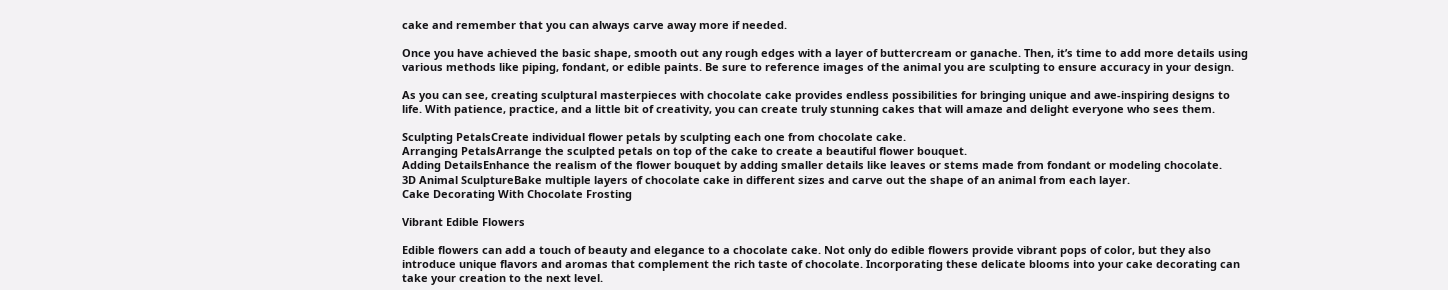cake and remember that you can always carve away more if needed.

Once you have achieved the basic shape, smooth out any rough edges with a layer of buttercream or ganache. Then, it’s time to add more details using various methods like piping, fondant, or edible paints. Be sure to reference images of the animal you are sculpting to ensure accuracy in your design.

As you can see, creating sculptural masterpieces with chocolate cake provides endless possibilities for bringing unique and awe-inspiring designs to life. With patience, practice, and a little bit of creativity, you can create truly stunning cakes that will amaze and delight everyone who sees them.

Sculpting PetalsCreate individual flower petals by sculpting each one from chocolate cake.
Arranging PetalsArrange the sculpted petals on top of the cake to create a beautiful flower bouquet.
Adding DetailsEnhance the realism of the flower bouquet by adding smaller details like leaves or stems made from fondant or modeling chocolate.
3D Animal SculptureBake multiple layers of chocolate cake in different sizes and carve out the shape of an animal from each layer.
Cake Decorating With Chocolate Frosting

Vibrant Edible Flowers

Edible flowers can add a touch of beauty and elegance to a chocolate cake. Not only do edible flowers provide vibrant pops of color, but they also introduce unique flavors and aromas that complement the rich taste of chocolate. Incorporating these delicate blooms into your cake decorating can take your creation to the next level.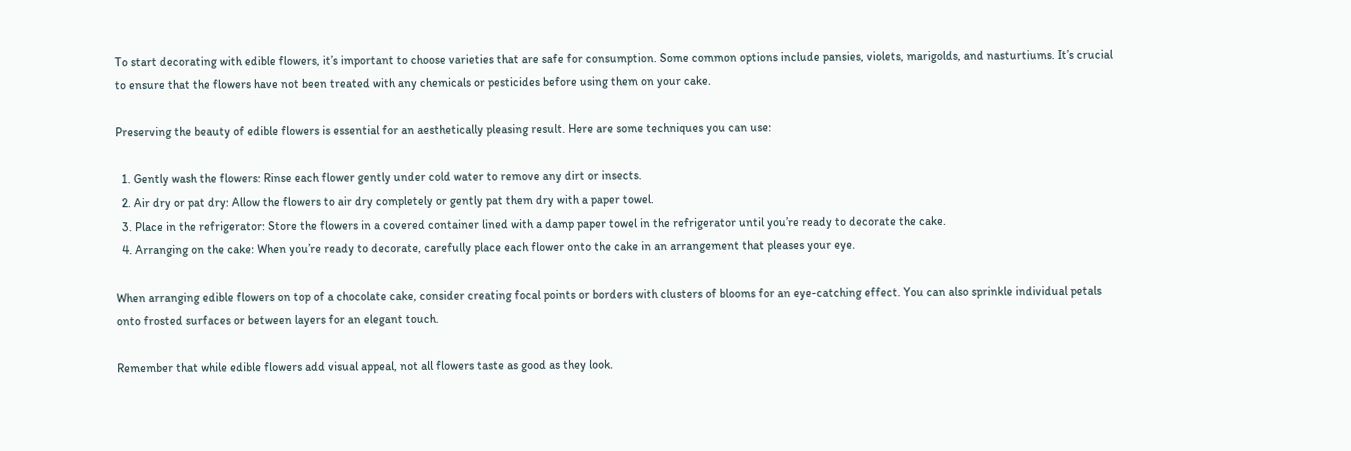To start decorating with edible flowers, it’s important to choose varieties that are safe for consumption. Some common options include pansies, violets, marigolds, and nasturtiums. It’s crucial to ensure that the flowers have not been treated with any chemicals or pesticides before using them on your cake.

Preserving the beauty of edible flowers is essential for an aesthetically pleasing result. Here are some techniques you can use:

  1. Gently wash the flowers: Rinse each flower gently under cold water to remove any dirt or insects.
  2. Air dry or pat dry: Allow the flowers to air dry completely or gently pat them dry with a paper towel.
  3. Place in the refrigerator: Store the flowers in a covered container lined with a damp paper towel in the refrigerator until you’re ready to decorate the cake.
  4. Arranging on the cake: When you’re ready to decorate, carefully place each flower onto the cake in an arrangement that pleases your eye.

When arranging edible flowers on top of a chocolate cake, consider creating focal points or borders with clusters of blooms for an eye-catching effect. You can also sprinkle individual petals onto frosted surfaces or between layers for an elegant touch.

Remember that while edible flowers add visual appeal, not all flowers taste as good as they look.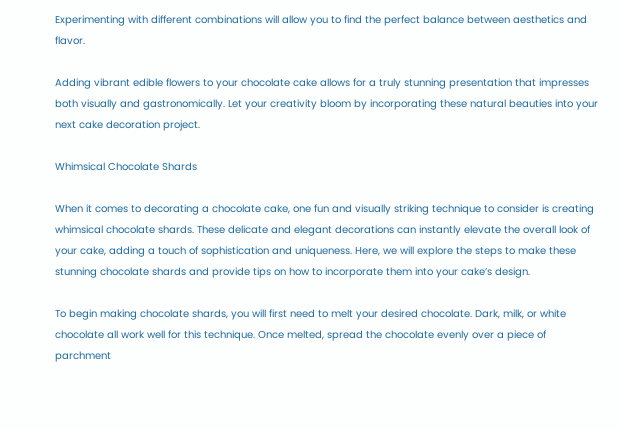Experimenting with different combinations will allow you to find the perfect balance between aesthetics and flavor.

Adding vibrant edible flowers to your chocolate cake allows for a truly stunning presentation that impresses both visually and gastronomically. Let your creativity bloom by incorporating these natural beauties into your next cake decoration project.

Whimsical Chocolate Shards

When it comes to decorating a chocolate cake, one fun and visually striking technique to consider is creating whimsical chocolate shards. These delicate and elegant decorations can instantly elevate the overall look of your cake, adding a touch of sophistication and uniqueness. Here, we will explore the steps to make these stunning chocolate shards and provide tips on how to incorporate them into your cake’s design.

To begin making chocolate shards, you will first need to melt your desired chocolate. Dark, milk, or white chocolate all work well for this technique. Once melted, spread the chocolate evenly over a piece of parchment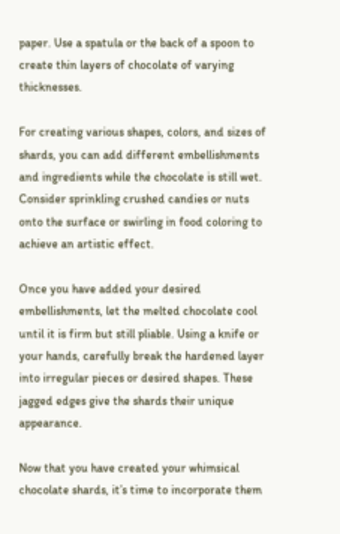paper. Use a spatula or the back of a spoon to create thin layers of chocolate of varying thicknesses.

For creating various shapes, colors, and sizes of shards, you can add different embellishments and ingredients while the chocolate is still wet. Consider sprinkling crushed candies or nuts onto the surface or swirling in food coloring to achieve an artistic effect.

Once you have added your desired embellishments, let the melted chocolate cool until it is firm but still pliable. Using a knife or your hands, carefully break the hardened layer into irregular pieces or desired shapes. These jagged edges give the shards their unique appearance.

Now that you have created your whimsical chocolate shards, it’s time to incorporate them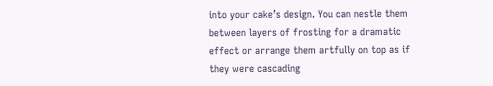into your cake’s design. You can nestle them between layers of frosting for a dramatic effect or arrange them artfully on top as if they were cascading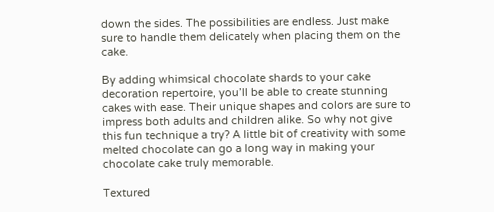down the sides. The possibilities are endless. Just make sure to handle them delicately when placing them on the cake.

By adding whimsical chocolate shards to your cake decoration repertoire, you’ll be able to create stunning cakes with ease. Their unique shapes and colors are sure to impress both adults and children alike. So why not give this fun technique a try? A little bit of creativity with some melted chocolate can go a long way in making your chocolate cake truly memorable.

Textured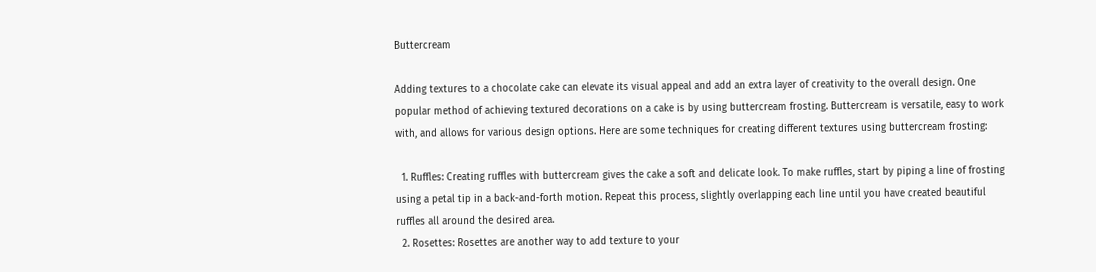Buttercream

Adding textures to a chocolate cake can elevate its visual appeal and add an extra layer of creativity to the overall design. One popular method of achieving textured decorations on a cake is by using buttercream frosting. Buttercream is versatile, easy to work with, and allows for various design options. Here are some techniques for creating different textures using buttercream frosting:

  1. Ruffles: Creating ruffles with buttercream gives the cake a soft and delicate look. To make ruffles, start by piping a line of frosting using a petal tip in a back-and-forth motion. Repeat this process, slightly overlapping each line until you have created beautiful ruffles all around the desired area.
  2. Rosettes: Rosettes are another way to add texture to your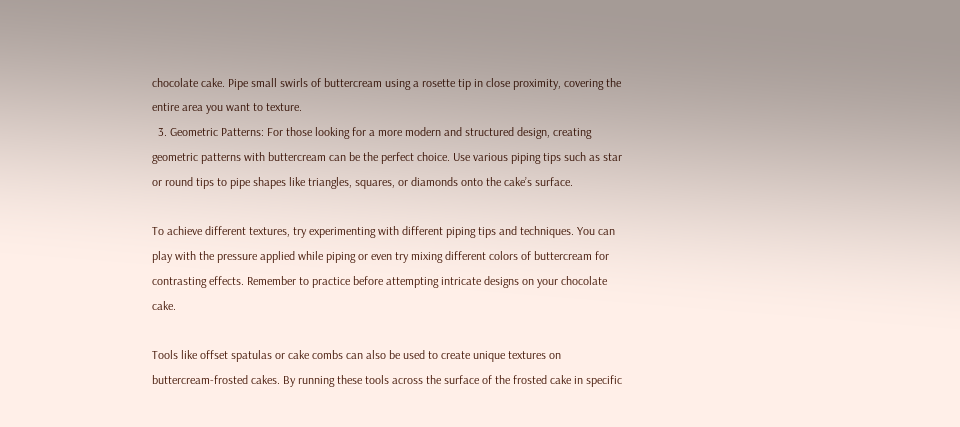chocolate cake. Pipe small swirls of buttercream using a rosette tip in close proximity, covering the entire area you want to texture.
  3. Geometric Patterns: For those looking for a more modern and structured design, creating geometric patterns with buttercream can be the perfect choice. Use various piping tips such as star or round tips to pipe shapes like triangles, squares, or diamonds onto the cake’s surface.

To achieve different textures, try experimenting with different piping tips and techniques. You can play with the pressure applied while piping or even try mixing different colors of buttercream for contrasting effects. Remember to practice before attempting intricate designs on your chocolate cake.

Tools like offset spatulas or cake combs can also be used to create unique textures on buttercream-frosted cakes. By running these tools across the surface of the frosted cake in specific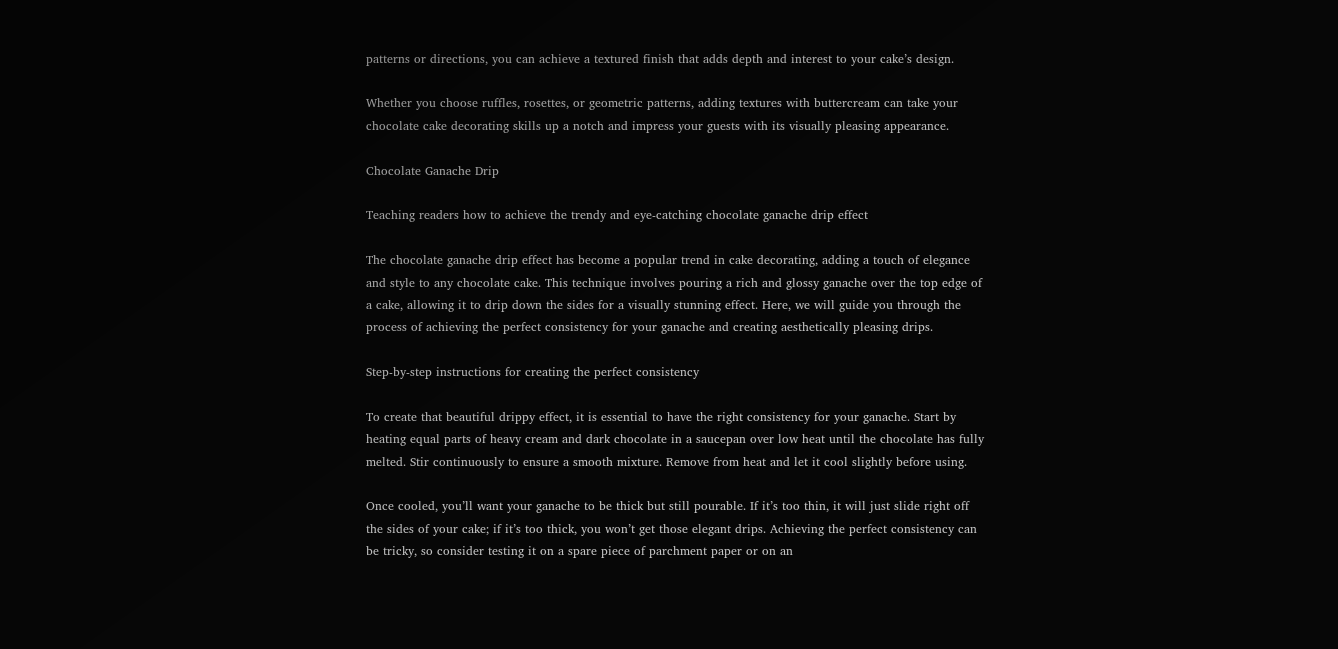patterns or directions, you can achieve a textured finish that adds depth and interest to your cake’s design.

Whether you choose ruffles, rosettes, or geometric patterns, adding textures with buttercream can take your chocolate cake decorating skills up a notch and impress your guests with its visually pleasing appearance.

Chocolate Ganache Drip

Teaching readers how to achieve the trendy and eye-catching chocolate ganache drip effect

The chocolate ganache drip effect has become a popular trend in cake decorating, adding a touch of elegance and style to any chocolate cake. This technique involves pouring a rich and glossy ganache over the top edge of a cake, allowing it to drip down the sides for a visually stunning effect. Here, we will guide you through the process of achieving the perfect consistency for your ganache and creating aesthetically pleasing drips.

Step-by-step instructions for creating the perfect consistency

To create that beautiful drippy effect, it is essential to have the right consistency for your ganache. Start by heating equal parts of heavy cream and dark chocolate in a saucepan over low heat until the chocolate has fully melted. Stir continuously to ensure a smooth mixture. Remove from heat and let it cool slightly before using.

Once cooled, you’ll want your ganache to be thick but still pourable. If it’s too thin, it will just slide right off the sides of your cake; if it’s too thick, you won’t get those elegant drips. Achieving the perfect consistency can be tricky, so consider testing it on a spare piece of parchment paper or on an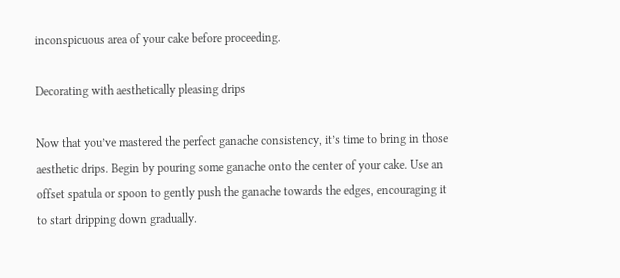inconspicuous area of your cake before proceeding.

Decorating with aesthetically pleasing drips

Now that you’ve mastered the perfect ganache consistency, it’s time to bring in those aesthetic drips. Begin by pouring some ganache onto the center of your cake. Use an offset spatula or spoon to gently push the ganache towards the edges, encouraging it to start dripping down gradually.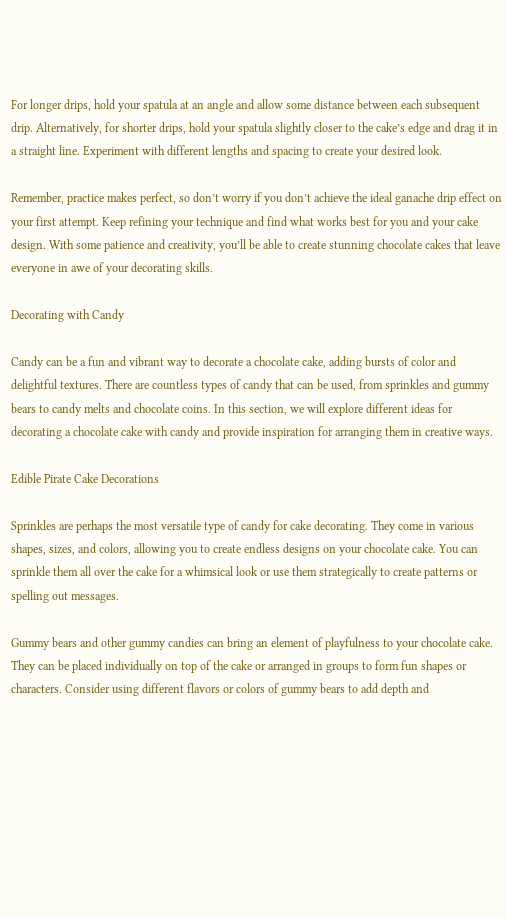For longer drips, hold your spatula at an angle and allow some distance between each subsequent drip. Alternatively, for shorter drips, hold your spatula slightly closer to the cake’s edge and drag it in a straight line. Experiment with different lengths and spacing to create your desired look.

Remember, practice makes perfect, so don’t worry if you don’t achieve the ideal ganache drip effect on your first attempt. Keep refining your technique and find what works best for you and your cake design. With some patience and creativity, you’ll be able to create stunning chocolate cakes that leave everyone in awe of your decorating skills.

Decorating with Candy

Candy can be a fun and vibrant way to decorate a chocolate cake, adding bursts of color and delightful textures. There are countless types of candy that can be used, from sprinkles and gummy bears to candy melts and chocolate coins. In this section, we will explore different ideas for decorating a chocolate cake with candy and provide inspiration for arranging them in creative ways.

Edible Pirate Cake Decorations

Sprinkles are perhaps the most versatile type of candy for cake decorating. They come in various shapes, sizes, and colors, allowing you to create endless designs on your chocolate cake. You can sprinkle them all over the cake for a whimsical look or use them strategically to create patterns or spelling out messages.

Gummy bears and other gummy candies can bring an element of playfulness to your chocolate cake. They can be placed individually on top of the cake or arranged in groups to form fun shapes or characters. Consider using different flavors or colors of gummy bears to add depth and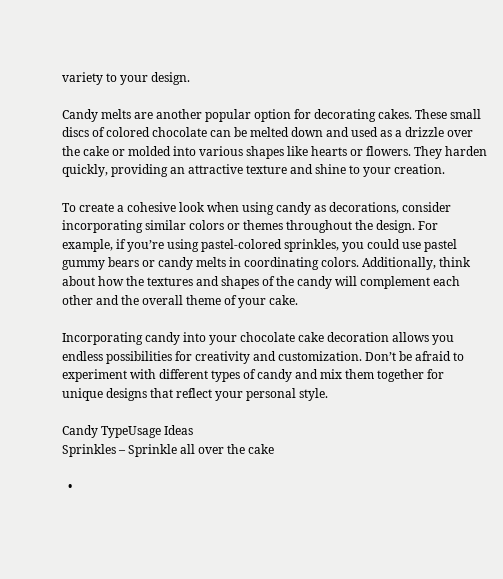variety to your design.

Candy melts are another popular option for decorating cakes. These small discs of colored chocolate can be melted down and used as a drizzle over the cake or molded into various shapes like hearts or flowers. They harden quickly, providing an attractive texture and shine to your creation.

To create a cohesive look when using candy as decorations, consider incorporating similar colors or themes throughout the design. For example, if you’re using pastel-colored sprinkles, you could use pastel gummy bears or candy melts in coordinating colors. Additionally, think about how the textures and shapes of the candy will complement each other and the overall theme of your cake.

Incorporating candy into your chocolate cake decoration allows you endless possibilities for creativity and customization. Don’t be afraid to experiment with different types of candy and mix them together for unique designs that reflect your personal style.

Candy TypeUsage Ideas
Sprinkles – Sprinkle all over the cake

  •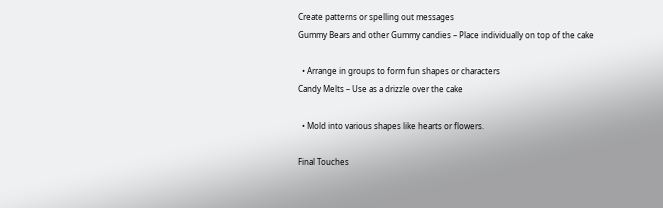Create patterns or spelling out messages
Gummy Bears and other Gummy candies – Place individually on top of the cake

  • Arrange in groups to form fun shapes or characters
Candy Melts – Use as a drizzle over the cake

  • Mold into various shapes like hearts or flowers.

Final Touches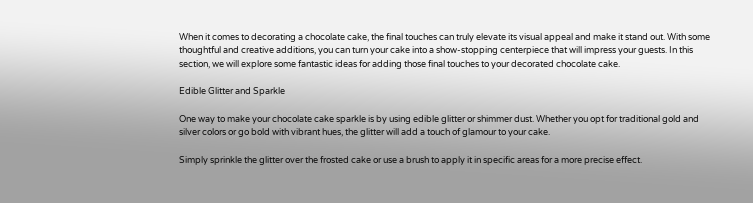When it comes to decorating a chocolate cake, the final touches can truly elevate its visual appeal and make it stand out. With some thoughtful and creative additions, you can turn your cake into a show-stopping centerpiece that will impress your guests. In this section, we will explore some fantastic ideas for adding those final touches to your decorated chocolate cake.

Edible Glitter and Sparkle

One way to make your chocolate cake sparkle is by using edible glitter or shimmer dust. Whether you opt for traditional gold and silver colors or go bold with vibrant hues, the glitter will add a touch of glamour to your cake.

Simply sprinkle the glitter over the frosted cake or use a brush to apply it in specific areas for a more precise effect.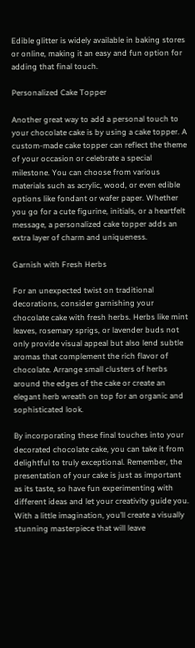Edible glitter is widely available in baking stores or online, making it an easy and fun option for adding that final touch.

Personalized Cake Topper

Another great way to add a personal touch to your chocolate cake is by using a cake topper. A custom-made cake topper can reflect the theme of your occasion or celebrate a special milestone. You can choose from various materials such as acrylic, wood, or even edible options like fondant or wafer paper. Whether you go for a cute figurine, initials, or a heartfelt message, a personalized cake topper adds an extra layer of charm and uniqueness.

Garnish with Fresh Herbs

For an unexpected twist on traditional decorations, consider garnishing your chocolate cake with fresh herbs. Herbs like mint leaves, rosemary sprigs, or lavender buds not only provide visual appeal but also lend subtle aromas that complement the rich flavor of chocolate. Arrange small clusters of herbs around the edges of the cake or create an elegant herb wreath on top for an organic and sophisticated look.

By incorporating these final touches into your decorated chocolate cake, you can take it from delightful to truly exceptional. Remember, the presentation of your cake is just as important as its taste, so have fun experimenting with different ideas and let your creativity guide you. With a little imagination, you’ll create a visually stunning masterpiece that will leave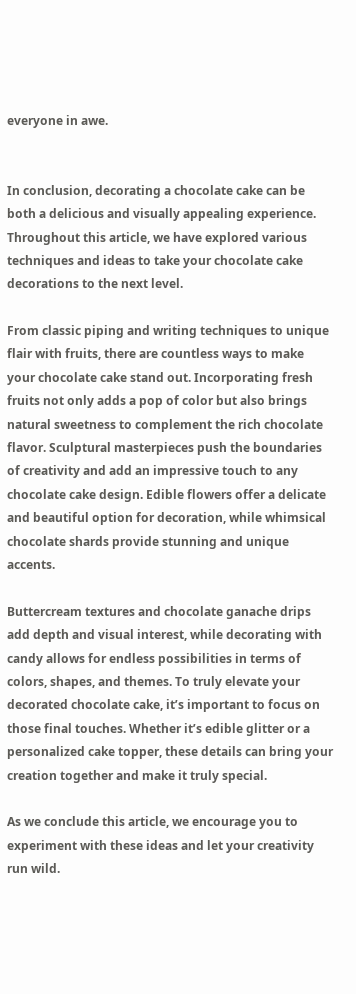everyone in awe.


In conclusion, decorating a chocolate cake can be both a delicious and visually appealing experience. Throughout this article, we have explored various techniques and ideas to take your chocolate cake decorations to the next level.

From classic piping and writing techniques to unique flair with fruits, there are countless ways to make your chocolate cake stand out. Incorporating fresh fruits not only adds a pop of color but also brings natural sweetness to complement the rich chocolate flavor. Sculptural masterpieces push the boundaries of creativity and add an impressive touch to any chocolate cake design. Edible flowers offer a delicate and beautiful option for decoration, while whimsical chocolate shards provide stunning and unique accents.

Buttercream textures and chocolate ganache drips add depth and visual interest, while decorating with candy allows for endless possibilities in terms of colors, shapes, and themes. To truly elevate your decorated chocolate cake, it’s important to focus on those final touches. Whether it’s edible glitter or a personalized cake topper, these details can bring your creation together and make it truly special.

As we conclude this article, we encourage you to experiment with these ideas and let your creativity run wild.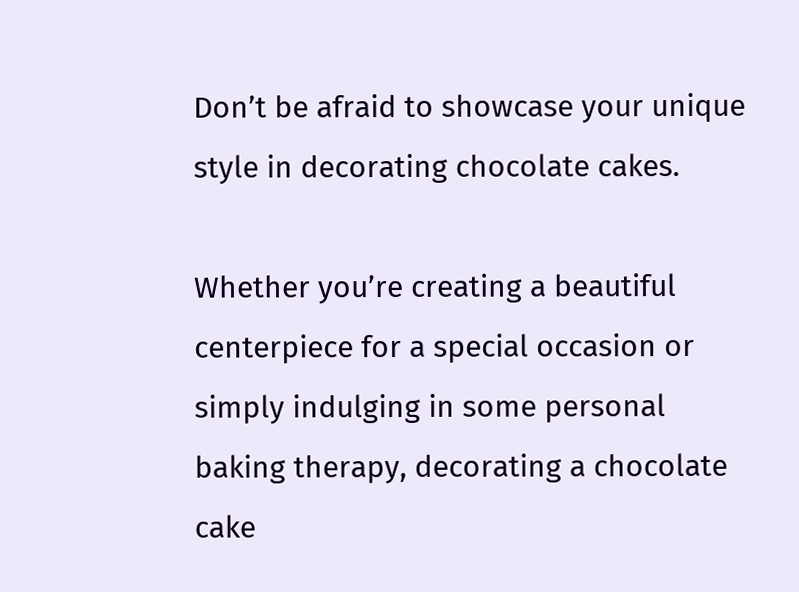Don’t be afraid to showcase your unique style in decorating chocolate cakes.

Whether you’re creating a beautiful centerpiece for a special occasion or simply indulging in some personal baking therapy, decorating a chocolate cake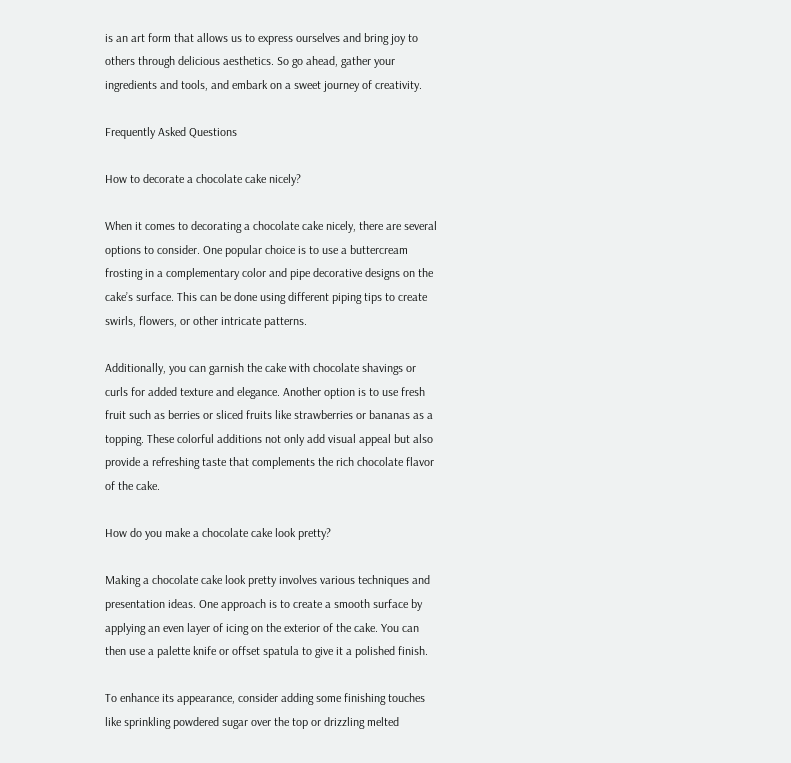is an art form that allows us to express ourselves and bring joy to others through delicious aesthetics. So go ahead, gather your ingredients and tools, and embark on a sweet journey of creativity.

Frequently Asked Questions

How to decorate a chocolate cake nicely?

When it comes to decorating a chocolate cake nicely, there are several options to consider. One popular choice is to use a buttercream frosting in a complementary color and pipe decorative designs on the cake’s surface. This can be done using different piping tips to create swirls, flowers, or other intricate patterns.

Additionally, you can garnish the cake with chocolate shavings or curls for added texture and elegance. Another option is to use fresh fruit such as berries or sliced fruits like strawberries or bananas as a topping. These colorful additions not only add visual appeal but also provide a refreshing taste that complements the rich chocolate flavor of the cake.

How do you make a chocolate cake look pretty?

Making a chocolate cake look pretty involves various techniques and presentation ideas. One approach is to create a smooth surface by applying an even layer of icing on the exterior of the cake. You can then use a palette knife or offset spatula to give it a polished finish.

To enhance its appearance, consider adding some finishing touches like sprinkling powdered sugar over the top or drizzling melted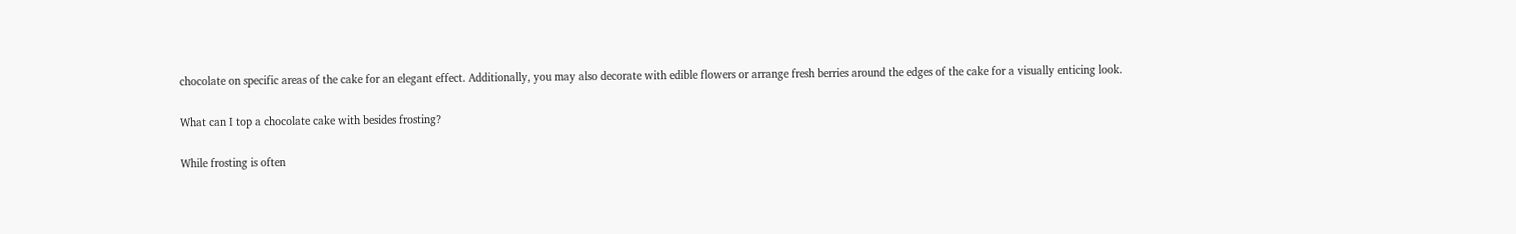chocolate on specific areas of the cake for an elegant effect. Additionally, you may also decorate with edible flowers or arrange fresh berries around the edges of the cake for a visually enticing look.

What can I top a chocolate cake with besides frosting?

While frosting is often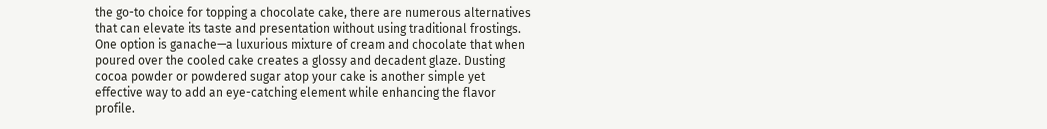the go-to choice for topping a chocolate cake, there are numerous alternatives that can elevate its taste and presentation without using traditional frostings. One option is ganache—a luxurious mixture of cream and chocolate that when poured over the cooled cake creates a glossy and decadent glaze. Dusting cocoa powder or powdered sugar atop your cake is another simple yet effective way to add an eye-catching element while enhancing the flavor profile.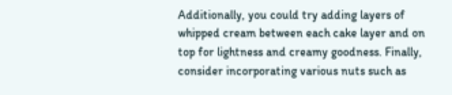Additionally, you could try adding layers of whipped cream between each cake layer and on top for lightness and creamy goodness. Finally, consider incorporating various nuts such as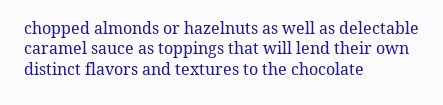chopped almonds or hazelnuts as well as delectable caramel sauce as toppings that will lend their own distinct flavors and textures to the chocolate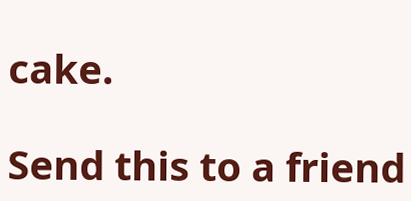cake.

Send this to a friend